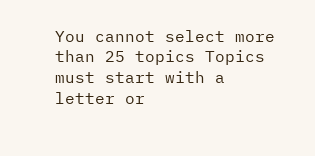You cannot select more than 25 topics Topics must start with a letter or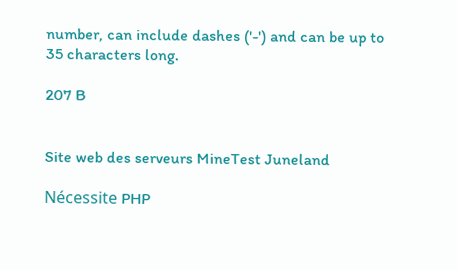number, can include dashes ('-') and can be up to 35 characters long.

207 B


Site web des serveurs MineTest Juneland

Nécessite PHP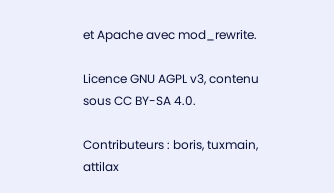et Apache avec mod_rewrite.

Licence GNU AGPL v3, contenu sous CC BY-SA 4.0.

Contributeurs : boris, tuxmain, attilax